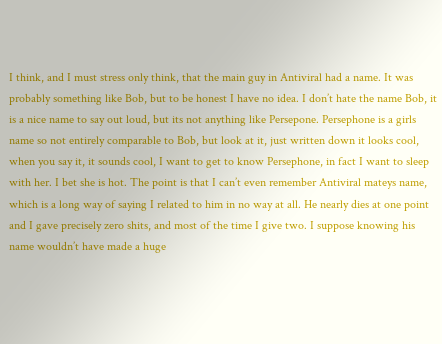I think, and I must stress only think, that the main guy in Antiviral had a name. It was probably something like Bob, but to be honest I have no idea. I don’t hate the name Bob, it is a nice name to say out loud, but its not anything like Persepone. Persephone is a girls name so not entirely comparable to Bob, but look at it, just written down it looks cool, when you say it, it sounds cool, I want to get to know Persephone, in fact I want to sleep with her. I bet she is hot. The point is that I can’t even remember Antiviral mateys name, which is a long way of saying I related to him in no way at all. He nearly dies at one point and I gave precisely zero shits, and most of the time I give two. I suppose knowing his name wouldn’t have made a huge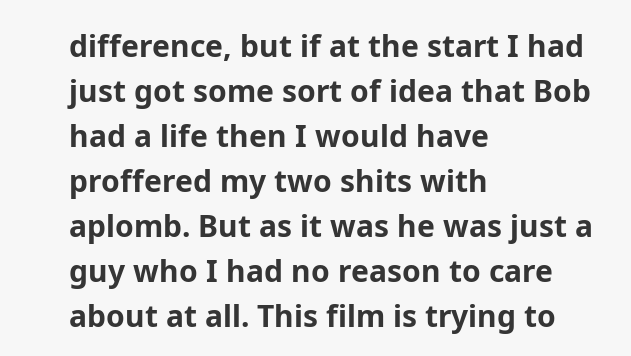difference, but if at the start I had just got some sort of idea that Bob had a life then I would have proffered my two shits with aplomb. But as it was he was just a guy who I had no reason to care about at all. This film is trying to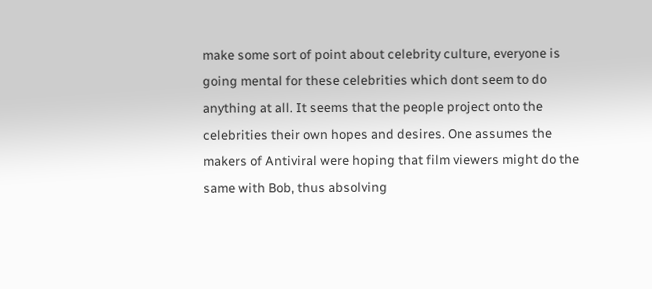make some sort of point about celebrity culture, everyone is going mental for these celebrities which dont seem to do anything at all. It seems that the people project onto the celebrities their own hopes and desires. One assumes the makers of Antiviral were hoping that film viewers might do the same with Bob, thus absolving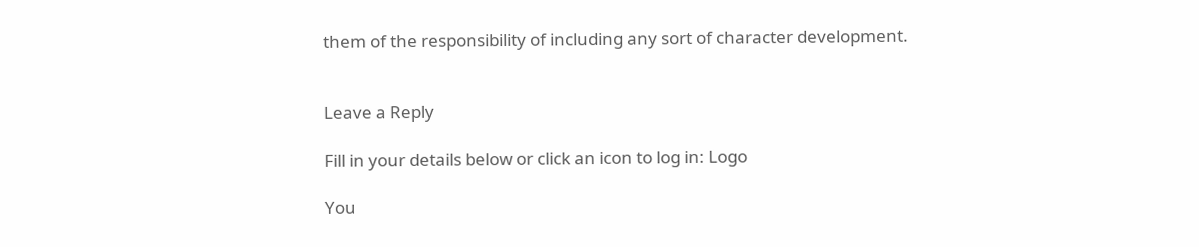them of the responsibility of including any sort of character development.


Leave a Reply

Fill in your details below or click an icon to log in: Logo

You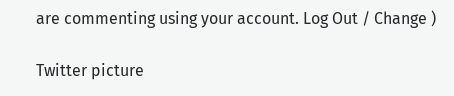are commenting using your account. Log Out / Change )

Twitter picture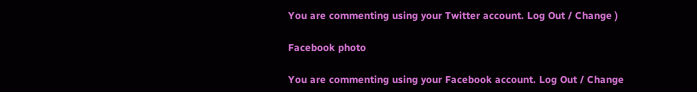You are commenting using your Twitter account. Log Out / Change )

Facebook photo

You are commenting using your Facebook account. Log Out / Change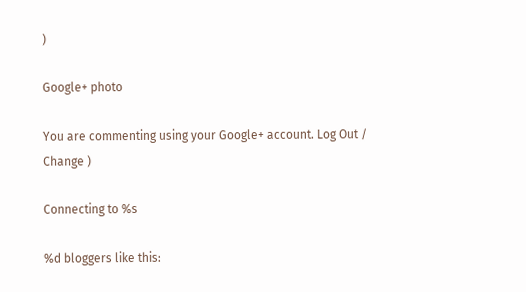)

Google+ photo

You are commenting using your Google+ account. Log Out / Change )

Connecting to %s

%d bloggers like this: